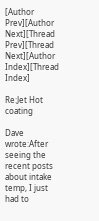[Author Prev][Author Next][Thread Prev][Thread Next][Author Index][Thread Index]

Re:Jet Hot coating

Dave wrote:After seeing the recent posts about intake temp, I just had to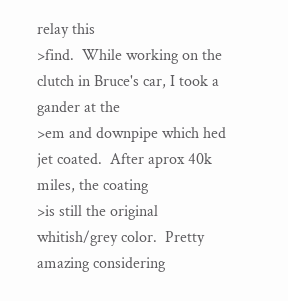relay this
>find.  While working on the clutch in Bruce's car, I took a gander at the
>em and downpipe which hed jet coated.  After aprox 40k miles, the coating
>is still the original whitish/grey color.  Pretty amazing considering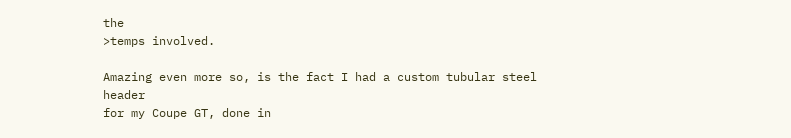the
>temps involved.

Amazing even more so, is the fact I had a custom tubular steel header
for my Coupe GT, done in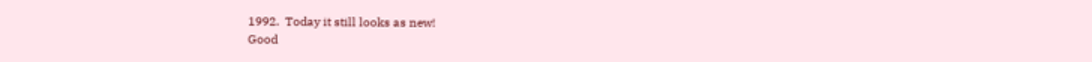1992.  Today it still looks as new!
Good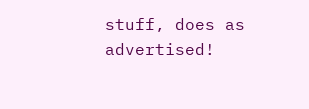stuff, does as advertised!